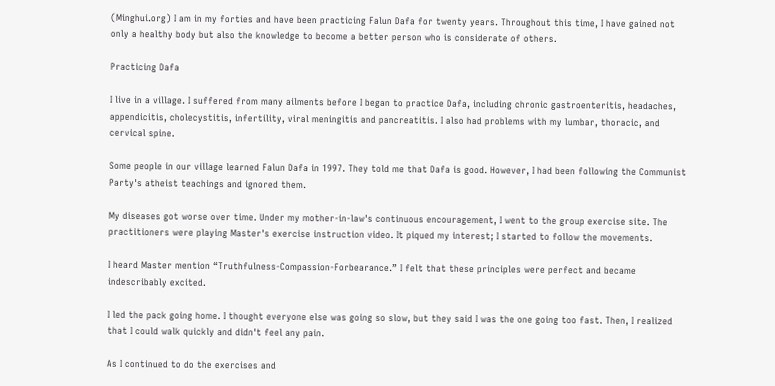(Minghui.org) I am in my forties and have been practicing Falun Dafa for twenty years. Throughout this time, I have gained not only a healthy body but also the knowledge to become a better person who is considerate of others.

Practicing Dafa

I live in a village. I suffered from many ailments before I began to practice Dafa, including chronic gastroenteritis, headaches, appendicitis, cholecystitis, infertility, viral meningitis and pancreatitis. I also had problems with my lumbar, thoracic, and cervical spine.

Some people in our village learned Falun Dafa in 1997. They told me that Dafa is good. However, I had been following the Communist Party's atheist teachings and ignored them.

My diseases got worse over time. Under my mother-in-law's continuous encouragement, I went to the group exercise site. The practitioners were playing Master's exercise instruction video. It piqued my interest; I started to follow the movements.

I heard Master mention “Truthfulness-Compassion-Forbearance.” I felt that these principles were perfect and became indescribably excited.

I led the pack going home. I thought everyone else was going so slow, but they said I was the one going too fast. Then, I realized that I could walk quickly and didn't feel any pain.

As I continued to do the exercises and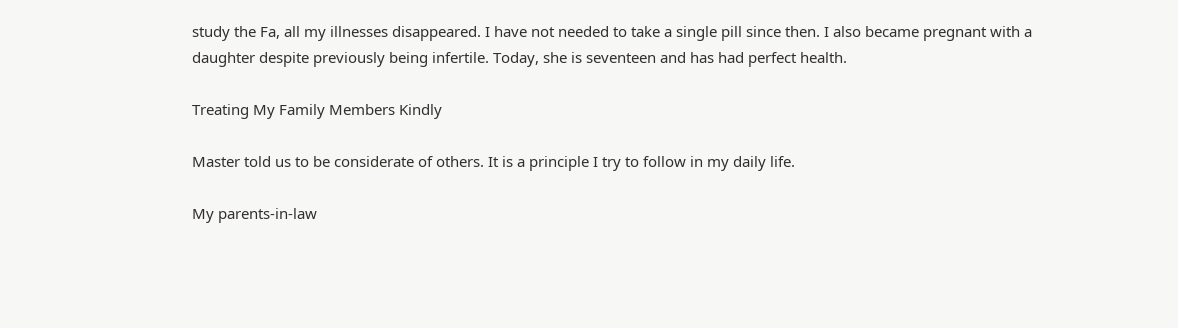study the Fa, all my illnesses disappeared. I have not needed to take a single pill since then. I also became pregnant with a daughter despite previously being infertile. Today, she is seventeen and has had perfect health.

Treating My Family Members Kindly

Master told us to be considerate of others. It is a principle I try to follow in my daily life.

My parents-in-law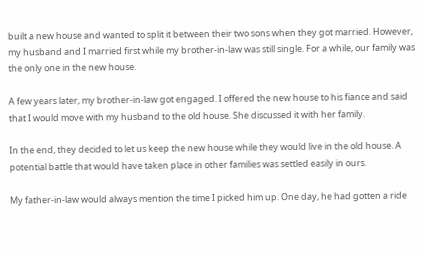built a new house and wanted to split it between their two sons when they got married. However, my husband and I married first while my brother-in-law was still single. For a while, our family was the only one in the new house.

A few years later, my brother-in-law got engaged. I offered the new house to his fiance and said that I would move with my husband to the old house. She discussed it with her family.

In the end, they decided to let us keep the new house while they would live in the old house. A potential battle that would have taken place in other families was settled easily in ours.

My father-in-law would always mention the time I picked him up. One day, he had gotten a ride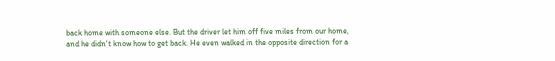back home with someone else. But the driver let him off five miles from our home, and he didn't know how to get back. He even walked in the opposite direction for a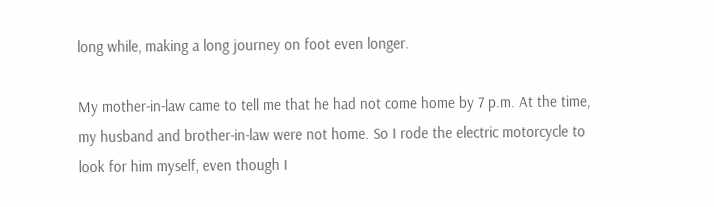long while, making a long journey on foot even longer.

My mother-in-law came to tell me that he had not come home by 7 p.m. At the time, my husband and brother-in-law were not home. So I rode the electric motorcycle to look for him myself, even though I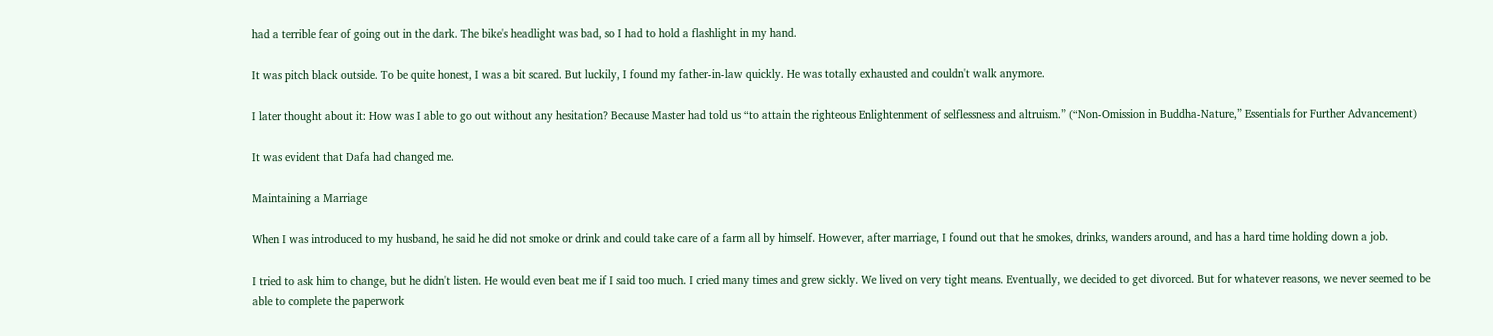had a terrible fear of going out in the dark. The bike's headlight was bad, so I had to hold a flashlight in my hand.

It was pitch black outside. To be quite honest, I was a bit scared. But luckily, I found my father-in-law quickly. He was totally exhausted and couldn't walk anymore.

I later thought about it: How was I able to go out without any hesitation? Because Master had told us “to attain the righteous Enlightenment of selflessness and altruism.” (“Non-Omission in Buddha-Nature,” Essentials for Further Advancement)

It was evident that Dafa had changed me.

Maintaining a Marriage

When I was introduced to my husband, he said he did not smoke or drink and could take care of a farm all by himself. However, after marriage, I found out that he smokes, drinks, wanders around, and has a hard time holding down a job.

I tried to ask him to change, but he didn't listen. He would even beat me if I said too much. I cried many times and grew sickly. We lived on very tight means. Eventually, we decided to get divorced. But for whatever reasons, we never seemed to be able to complete the paperwork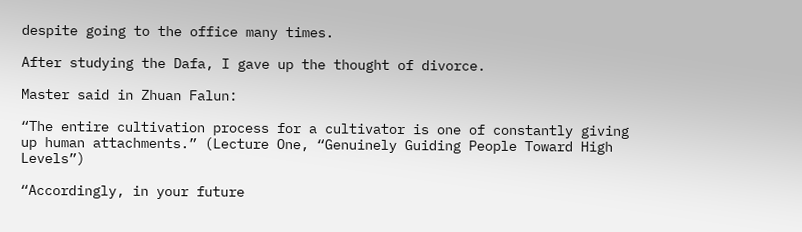despite going to the office many times.

After studying the Dafa, I gave up the thought of divorce.

Master said in Zhuan Falun:

“The entire cultivation process for a cultivator is one of constantly giving up human attachments.” (Lecture One, “Genuinely Guiding People Toward High Levels”)

“Accordingly, in your future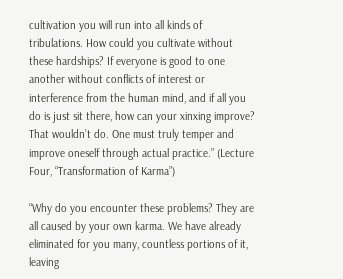cultivation you will run into all kinds of tribulations. How could you cultivate without these hardships? If everyone is good to one another without conflicts of interest or interference from the human mind, and if all you do is just sit there, how can your xinxing improve? That wouldn’t do. One must truly temper and improve oneself through actual practice.” (Lecture Four, “Transformation of Karma”)

“Why do you encounter these problems? They are all caused by your own karma. We have already eliminated for you many, countless portions of it, leaving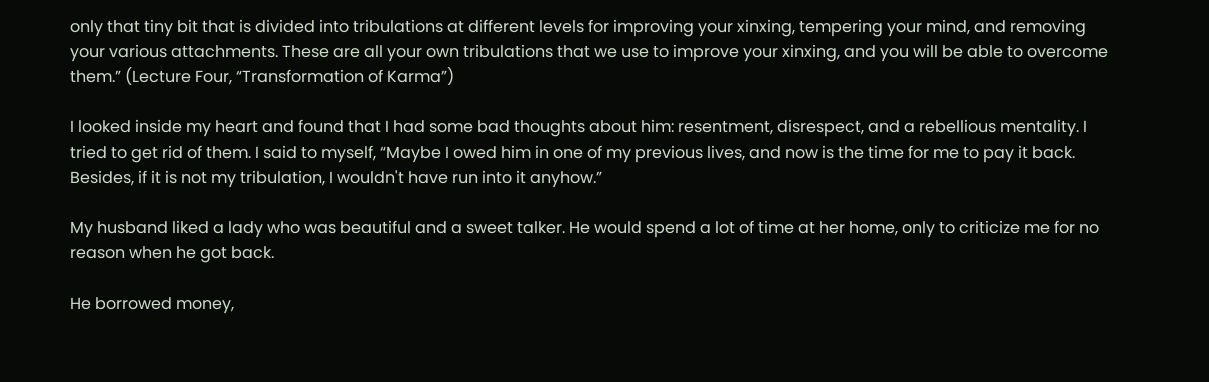only that tiny bit that is divided into tribulations at different levels for improving your xinxing, tempering your mind, and removing your various attachments. These are all your own tribulations that we use to improve your xinxing, and you will be able to overcome them.” (Lecture Four, “Transformation of Karma”)

I looked inside my heart and found that I had some bad thoughts about him: resentment, disrespect, and a rebellious mentality. I tried to get rid of them. I said to myself, “Maybe I owed him in one of my previous lives, and now is the time for me to pay it back. Besides, if it is not my tribulation, I wouldn't have run into it anyhow.”

My husband liked a lady who was beautiful and a sweet talker. He would spend a lot of time at her home, only to criticize me for no reason when he got back.

He borrowed money,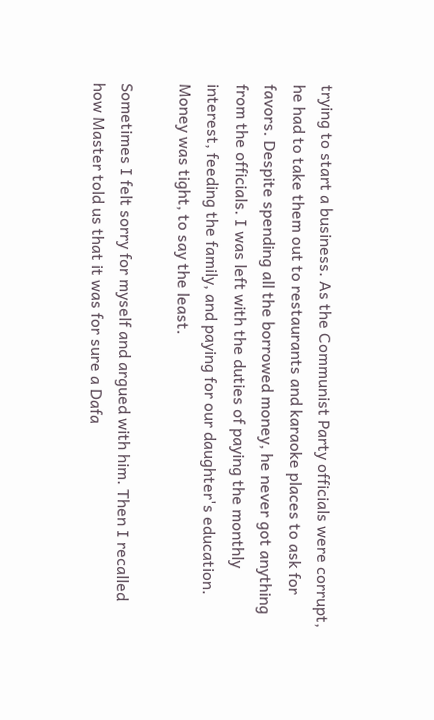trying to start a business. As the Communist Party officials were corrupt, he had to take them out to restaurants and karaoke places to ask for favors. Despite spending all the borrowed money, he never got anything from the officials. I was left with the duties of paying the monthly interest, feeding the family, and paying for our daughter's education. Money was tight, to say the least.

Sometimes I felt sorry for myself and argued with him. Then I recalled how Master told us that it was for sure a Dafa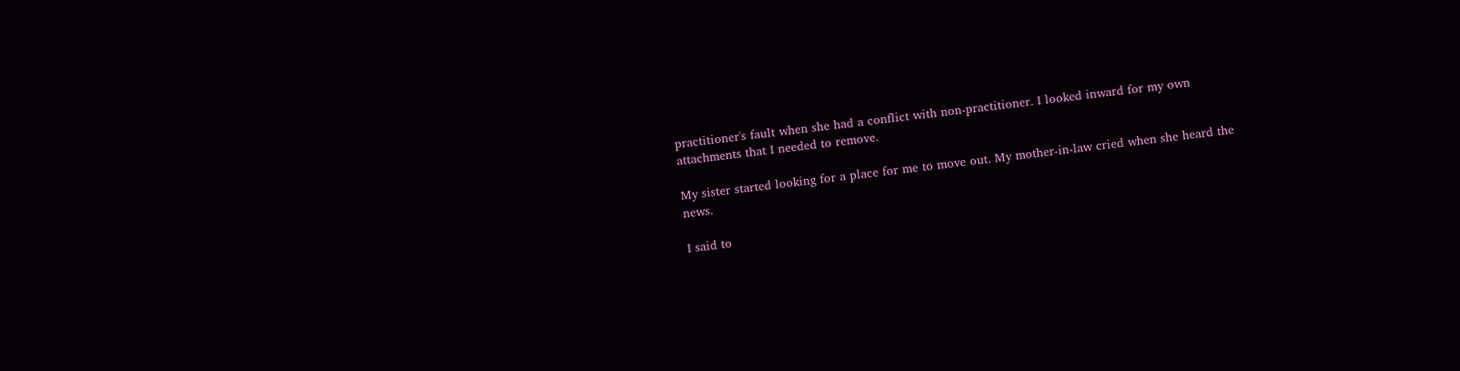practitioner's fault when she had a conflict with non-practitioner. I looked inward for my own attachments that I needed to remove.

My sister started looking for a place for me to move out. My mother-in-law cried when she heard the news.

I said to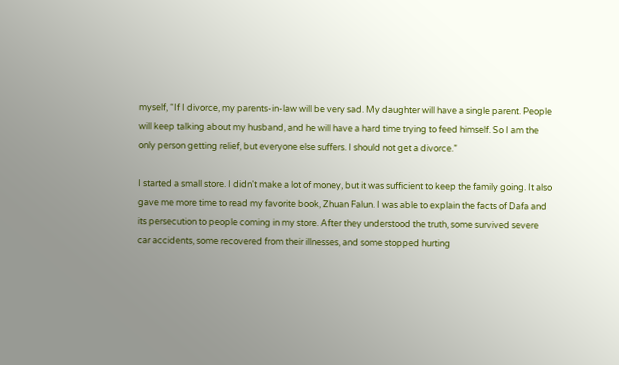myself, “If I divorce, my parents-in-law will be very sad. My daughter will have a single parent. People will keep talking about my husband, and he will have a hard time trying to feed himself. So I am the only person getting relief, but everyone else suffers. I should not get a divorce.”

I started a small store. I didn't make a lot of money, but it was sufficient to keep the family going. It also gave me more time to read my favorite book, Zhuan Falun. I was able to explain the facts of Dafa and its persecution to people coming in my store. After they understood the truth, some survived severe car accidents, some recovered from their illnesses, and some stopped hurting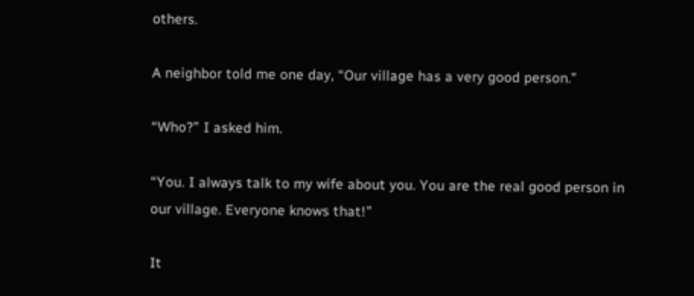others.

A neighbor told me one day, “Our village has a very good person.”

“Who?” I asked him.

“You. I always talk to my wife about you. You are the real good person in our village. Everyone knows that!”

It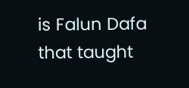is Falun Dafa that taught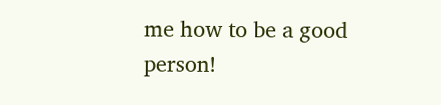me how to be a good person!